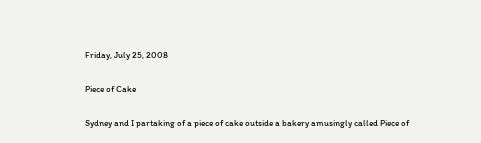Friday, July 25, 2008

Piece of Cake

Sydney and I partaking of a piece of cake outside a bakery amusingly called Piece of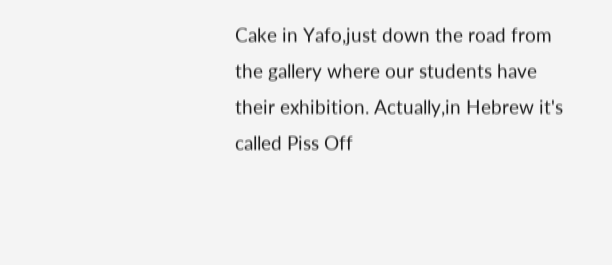Cake in Yafo,just down the road from the gallery where our students have their exhibition. Actually,in Hebrew it's called Piss Off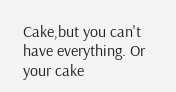Cake,but you can't have everything. Or your cake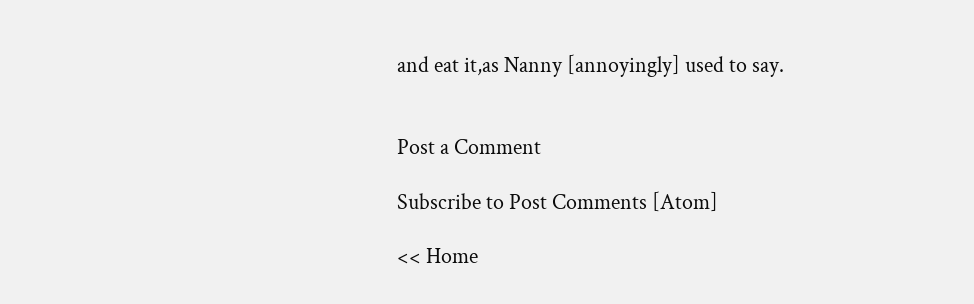and eat it,as Nanny [annoyingly] used to say.


Post a Comment

Subscribe to Post Comments [Atom]

<< Home